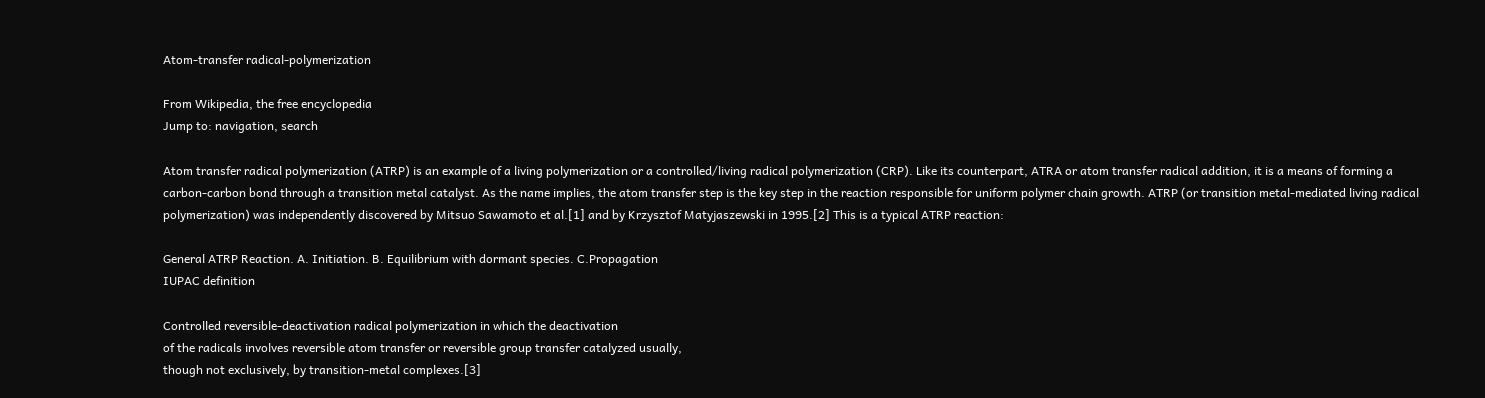Atom-transfer radical-polymerization

From Wikipedia, the free encyclopedia
Jump to: navigation, search

Atom transfer radical polymerization (ATRP) is an example of a living polymerization or a controlled/living radical polymerization (CRP). Like its counterpart, ATRA or atom transfer radical addition, it is a means of forming a carbon-carbon bond through a transition metal catalyst. As the name implies, the atom transfer step is the key step in the reaction responsible for uniform polymer chain growth. ATRP (or transition metal-mediated living radical polymerization) was independently discovered by Mitsuo Sawamoto et al.[1] and by Krzysztof Matyjaszewski in 1995.[2] This is a typical ATRP reaction:

General ATRP Reaction. A. Initiation. B. Equilibrium with dormant species. C.Propagation
IUPAC definition

Controlled reversible-deactivation radical polymerization in which the deactivation
of the radicals involves reversible atom transfer or reversible group transfer catalyzed usually,
though not exclusively, by transition-metal complexes.[3]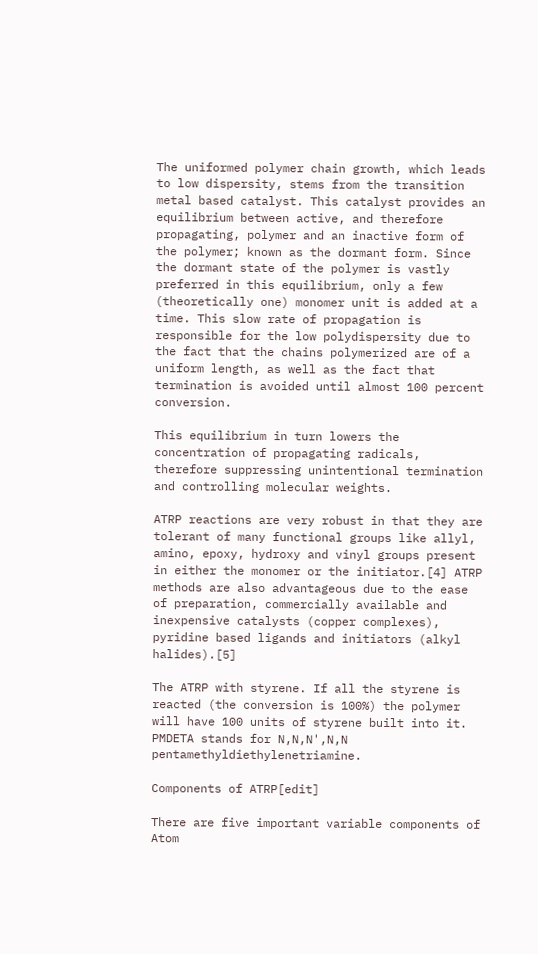The uniformed polymer chain growth, which leads to low dispersity, stems from the transition metal based catalyst. This catalyst provides an equilibrium between active, and therefore propagating, polymer and an inactive form of the polymer; known as the dormant form. Since the dormant state of the polymer is vastly preferred in this equilibrium, only a few (theoretically one) monomer unit is added at a time. This slow rate of propagation is responsible for the low polydispersity due to the fact that the chains polymerized are of a uniform length, as well as the fact that termination is avoided until almost 100 percent conversion.

This equilibrium in turn lowers the concentration of propagating radicals, therefore suppressing unintentional termination and controlling molecular weights.

ATRP reactions are very robust in that they are tolerant of many functional groups like allyl, amino, epoxy, hydroxy and vinyl groups present in either the monomer or the initiator.[4] ATRP methods are also advantageous due to the ease of preparation, commercially available and inexpensive catalysts (copper complexes), pyridine based ligands and initiators (alkyl halides).[5]

The ATRP with styrene. If all the styrene is reacted (the conversion is 100%) the polymer will have 100 units of styrene built into it. PMDETA stands for N,N,N',N,N pentamethyldiethylenetriamine.

Components of ATRP[edit]

There are five important variable components of Atom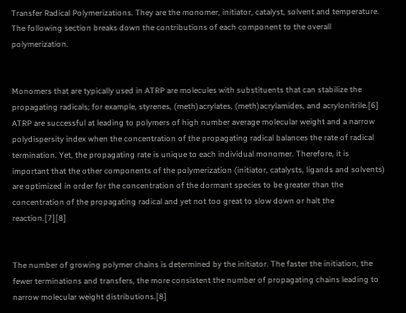Transfer Radical Polymerizations. They are the monomer, initiator, catalyst, solvent and temperature. The following section breaks down the contributions of each component to the overall polymerization.


Monomers that are typically used in ATRP are molecules with substituents that can stabilize the propagating radicals; for example, styrenes, (meth)acrylates, (meth)acrylamides, and acrylonitrile.[6] ATRP are successful at leading to polymers of high number average molecular weight and a narrow polydispersity index when the concentration of the propagating radical balances the rate of radical termination. Yet, the propagating rate is unique to each individual monomer. Therefore, it is important that the other components of the polymerization (initiator, catalysts, ligands and solvents) are optimized in order for the concentration of the dormant species to be greater than the concentration of the propagating radical and yet not too great to slow down or halt the reaction.[7][8]


The number of growing polymer chains is determined by the initiator. The faster the initiation, the fewer terminations and transfers, the more consistent the number of propagating chains leading to narrow molecular weight distributions.[8]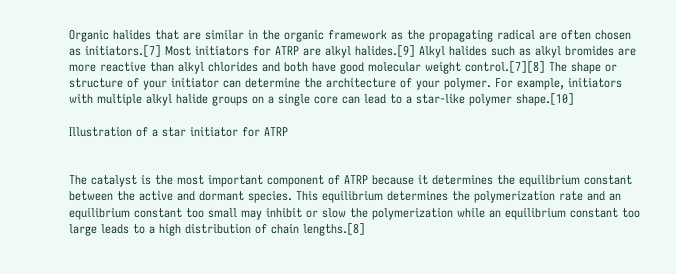Organic halides that are similar in the organic framework as the propagating radical are often chosen as initiators.[7] Most initiators for ATRP are alkyl halides.[9] Alkyl halides such as alkyl bromides are more reactive than alkyl chlorides and both have good molecular weight control.[7][8] The shape or structure of your initiator can determine the architecture of your polymer. For example, initiators with multiple alkyl halide groups on a single core can lead to a star-like polymer shape.[10]

Illustration of a star initiator for ATRP


The catalyst is the most important component of ATRP because it determines the equilibrium constant between the active and dormant species. This equilibrium determines the polymerization rate and an equilibrium constant too small may inhibit or slow the polymerization while an equilibrium constant too large leads to a high distribution of chain lengths.[8]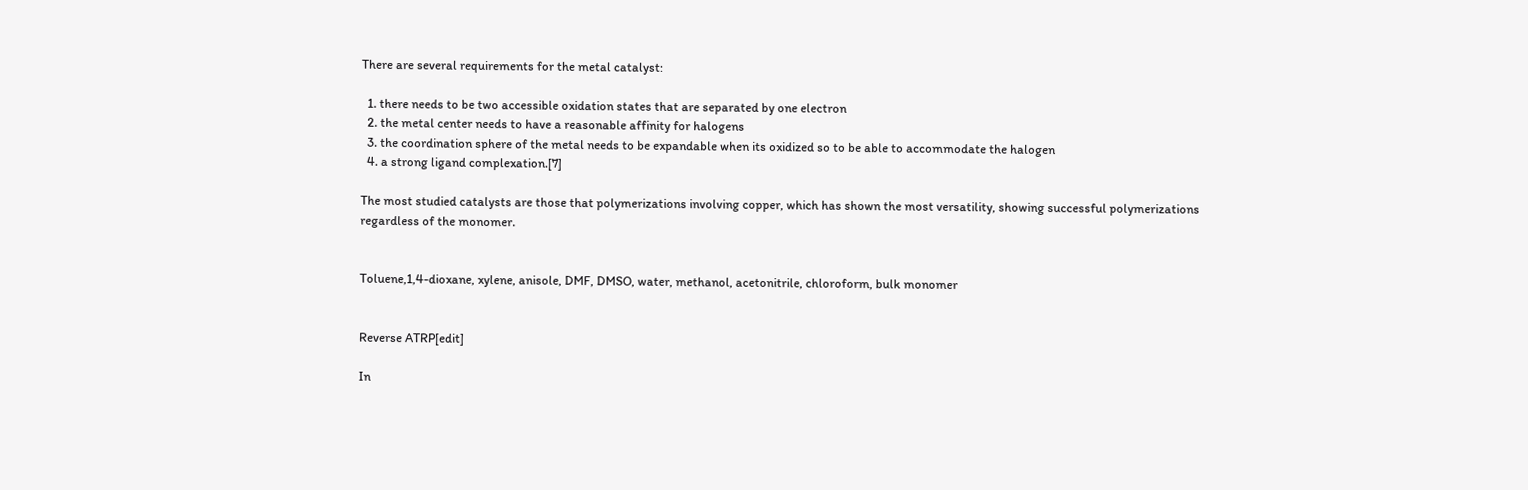There are several requirements for the metal catalyst:

  1. there needs to be two accessible oxidation states that are separated by one electron
  2. the metal center needs to have a reasonable affinity for halogens
  3. the coordination sphere of the metal needs to be expandable when its oxidized so to be able to accommodate the halogen
  4. a strong ligand complexation.[7]

The most studied catalysts are those that polymerizations involving copper, which has shown the most versatility, showing successful polymerizations regardless of the monomer.


Toluene,1,4-dioxane, xylene, anisole, DMF, DMSO, water, methanol, acetonitrile, chloroform, bulk monomer


Reverse ATRP[edit]

In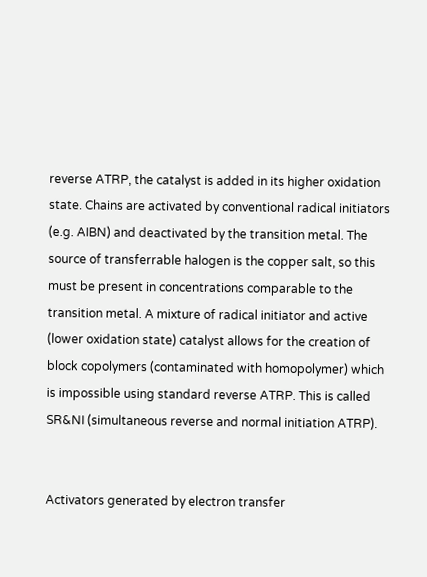reverse ATRP, the catalyst is added in its higher oxidation state. Chains are activated by conventional radical initiators (e.g. AIBN) and deactivated by the transition metal. The source of transferrable halogen is the copper salt, so this must be present in concentrations comparable to the transition metal. A mixture of radical initiator and active (lower oxidation state) catalyst allows for the creation of block copolymers (contaminated with homopolymer) which is impossible using standard reverse ATRP. This is called SR&NI (simultaneous reverse and normal initiation ATRP).


Activators generated by electron transfer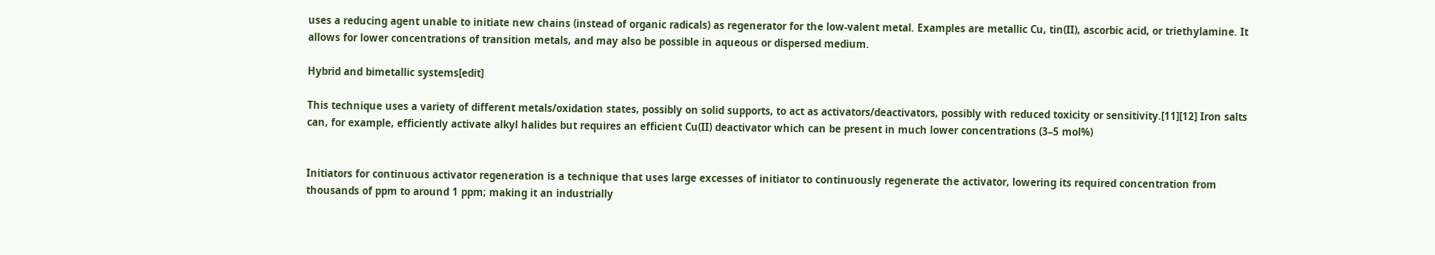uses a reducing agent unable to initiate new chains (instead of organic radicals) as regenerator for the low-valent metal. Examples are metallic Cu, tin(II), ascorbic acid, or triethylamine. It allows for lower concentrations of transition metals, and may also be possible in aqueous or dispersed medium.

Hybrid and bimetallic systems[edit]

This technique uses a variety of different metals/oxidation states, possibly on solid supports, to act as activators/deactivators, possibly with reduced toxicity or sensitivity.[11][12] Iron salts can, for example, efficiently activate alkyl halides but requires an efficient Cu(II) deactivator which can be present in much lower concentrations (3–5 mol%)


Initiators for continuous activator regeneration is a technique that uses large excesses of initiator to continuously regenerate the activator, lowering its required concentration from thousands of ppm to around 1 ppm; making it an industrially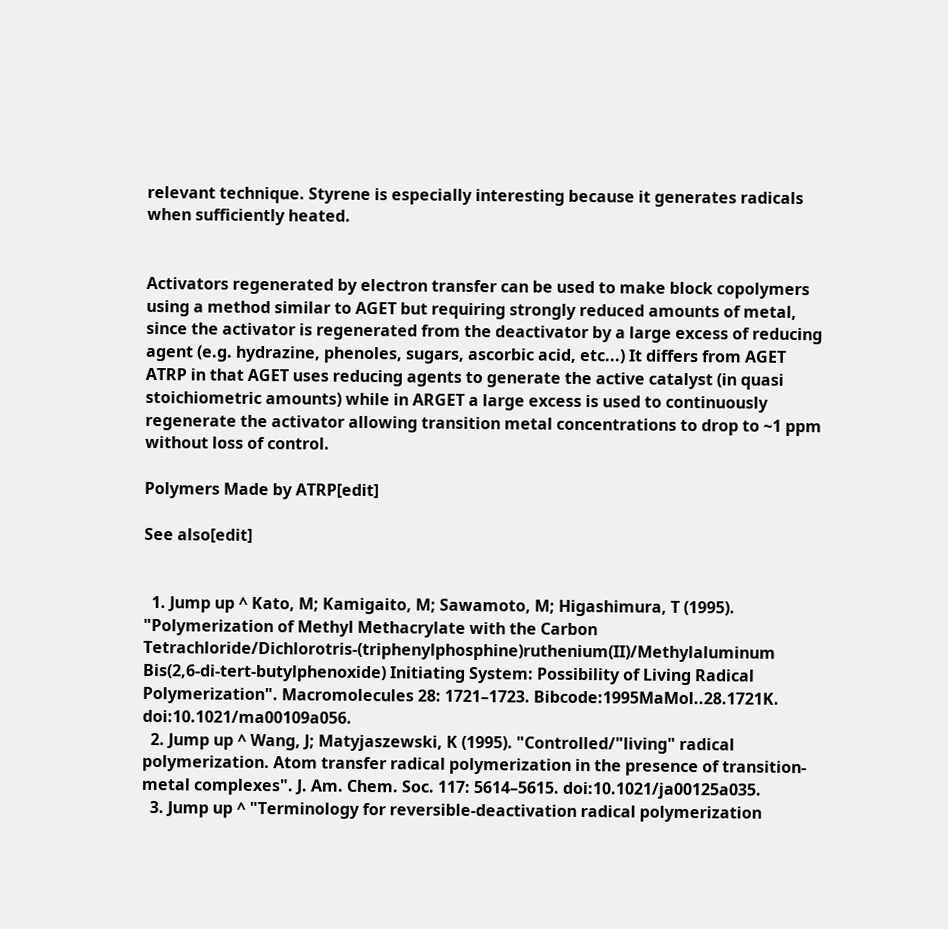relevant technique. Styrene is especially interesting because it generates radicals when sufficiently heated.


Activators regenerated by electron transfer can be used to make block copolymers using a method similar to AGET but requiring strongly reduced amounts of metal, since the activator is regenerated from the deactivator by a large excess of reducing agent (e.g. hydrazine, phenoles, sugars, ascorbic acid, etc...) It differs from AGET ATRP in that AGET uses reducing agents to generate the active catalyst (in quasi stoichiometric amounts) while in ARGET a large excess is used to continuously regenerate the activator allowing transition metal concentrations to drop to ~1 ppm without loss of control.

Polymers Made by ATRP[edit]

See also[edit]


  1. Jump up ^ Kato, M; Kamigaito, M; Sawamoto, M; Higashimura, T (1995). "Polymerization of Methyl Methacrylate with the Carbon Tetrachloride/Dichlorotris-(triphenylphosphine)ruthenium(II)/Methylaluminum Bis(2,6-di-tert-butylphenoxide) Initiating System: Possibility of Living Radical Polymerization". Macromolecules 28: 1721–1723. Bibcode:1995MaMol..28.1721K. doi:10.1021/ma00109a056.
  2. Jump up ^ Wang, J; Matyjaszewski, K (1995). "Controlled/"living" radical polymerization. Atom transfer radical polymerization in the presence of transition-metal complexes". J. Am. Chem. Soc. 117: 5614–5615. doi:10.1021/ja00125a035.
  3. Jump up ^ "Terminology for reversible-deactivation radical polymerization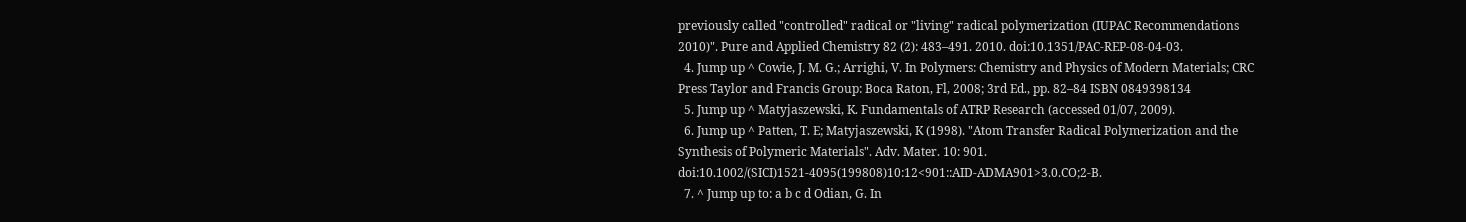previously called "controlled" radical or "living" radical polymerization (IUPAC Recommendations 2010)". Pure and Applied Chemistry 82 (2): 483–491. 2010. doi:10.1351/PAC-REP-08-04-03.
  4. Jump up ^ Cowie, J. M. G.; Arrighi, V. In Polymers: Chemistry and Physics of Modern Materials; CRC Press Taylor and Francis Group: Boca Raton, Fl, 2008; 3rd Ed., pp. 82–84 ISBN 0849398134
  5. Jump up ^ Matyjaszewski, K. Fundamentals of ATRP Research (accessed 01/07, 2009).
  6. Jump up ^ Patten, T. E; Matyjaszewski, K (1998). "Atom Transfer Radical Polymerization and the Synthesis of Polymeric Materials". Adv. Mater. 10: 901. doi:10.1002/(SICI)1521-4095(199808)10:12<901::AID-ADMA901>3.0.CO;2-B.
  7. ^ Jump up to: a b c d Odian, G. In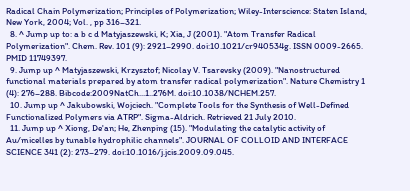Radical Chain Polymerization; Principles of Polymerization; Wiley-Interscience: Staten Island, New York, 2004; Vol. , pp 316–321.
  8. ^ Jump up to: a b c d Matyjaszewski, K; Xia, J (2001). "Atom Transfer Radical Polymerization". Chem. Rev. 101 (9): 2921–2990. doi:10.1021/cr940534g. ISSN 0009-2665. PMID 11749397.
  9. Jump up ^ Matyjaszewski, Krzysztof; Nicolay V. Tsarevsky (2009). "Nanostructured functional materials prepared by atom transfer radical polymerization". Nature Chemistry 1 (4): 276–288. Bibcode:2009NatCh...1..276M. doi:10.1038/NCHEM.257.
  10. Jump up ^ Jakubowski, Wojciech. "Complete Tools for the Synthesis of Well-Defined Functionalized Polymers via ATRP". Sigma-Aldrich. Retrieved 21 July 2010.
  11. Jump up ^ Xiong, De'an; He, Zhenping (15). "Modulating the catalytic activity of Au/micelles by tunable hydrophilic channels". JOURNAL OF COLLOID AND INTERFACE SCIENCE 341 (2): 273–279. doi:10.1016/j.jcis.2009.09.045.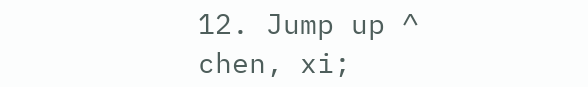12. Jump up ^ chen, xi;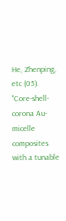He, Zhenping, etc (05). "Core-shell-corona Au-micelle composites with a tunable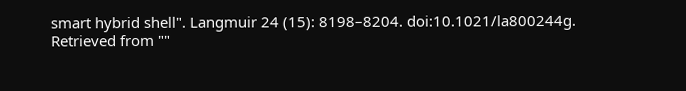smart hybrid shell". Langmuir 24 (15): 8198–8204. doi:10.1021/la800244g.
Retrieved from ""